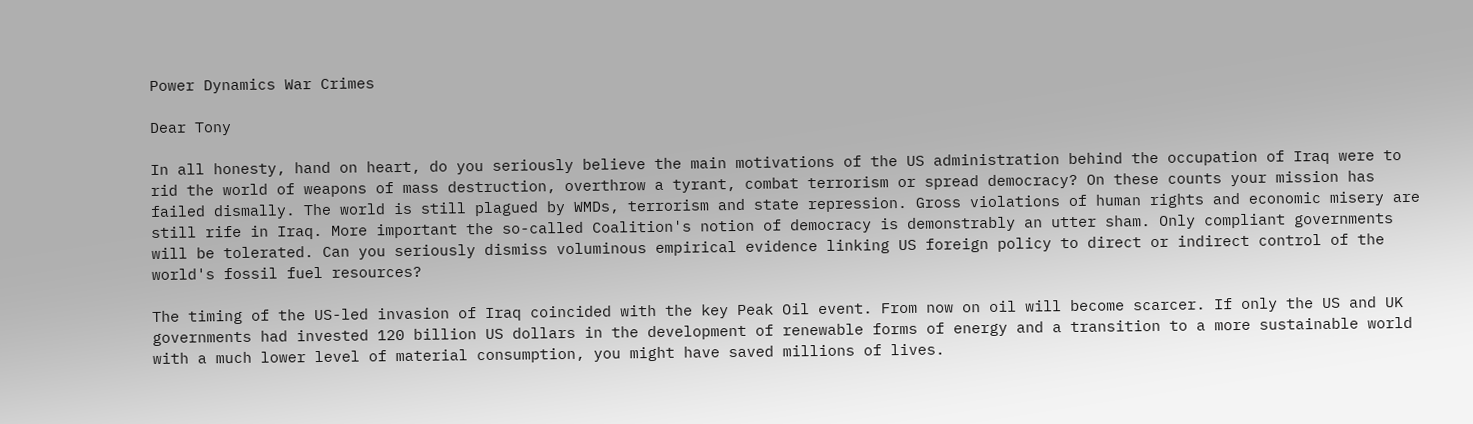Power Dynamics War Crimes

Dear Tony

In all honesty, hand on heart, do you seriously believe the main motivations of the US administration behind the occupation of Iraq were to rid the world of weapons of mass destruction, overthrow a tyrant, combat terrorism or spread democracy? On these counts your mission has failed dismally. The world is still plagued by WMDs, terrorism and state repression. Gross violations of human rights and economic misery are still rife in Iraq. More important the so-called Coalition's notion of democracy is demonstrably an utter sham. Only compliant governments will be tolerated. Can you seriously dismiss voluminous empirical evidence linking US foreign policy to direct or indirect control of the world's fossil fuel resources?

The timing of the US-led invasion of Iraq coincided with the key Peak Oil event. From now on oil will become scarcer. If only the US and UK governments had invested 120 billion US dollars in the development of renewable forms of energy and a transition to a more sustainable world with a much lower level of material consumption, you might have saved millions of lives.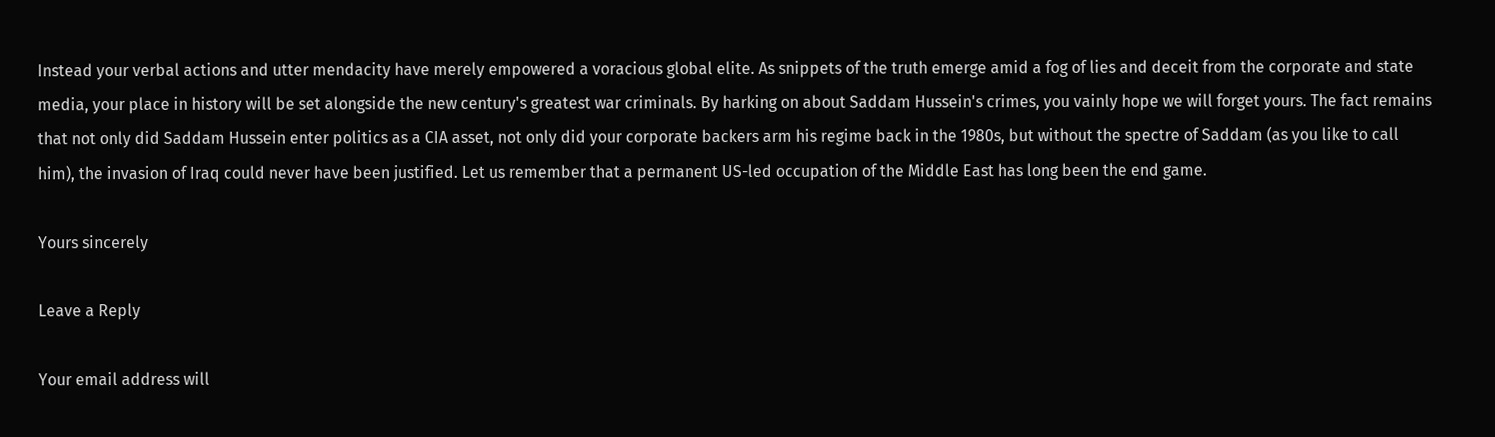Instead your verbal actions and utter mendacity have merely empowered a voracious global elite. As snippets of the truth emerge amid a fog of lies and deceit from the corporate and state media, your place in history will be set alongside the new century's greatest war criminals. By harking on about Saddam Hussein's crimes, you vainly hope we will forget yours. The fact remains that not only did Saddam Hussein enter politics as a CIA asset, not only did your corporate backers arm his regime back in the 1980s, but without the spectre of Saddam (as you like to call him), the invasion of Iraq could never have been justified. Let us remember that a permanent US-led occupation of the Middle East has long been the end game.

Yours sincerely

Leave a Reply

Your email address will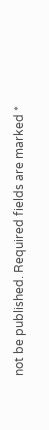not be published. Required fields are marked *